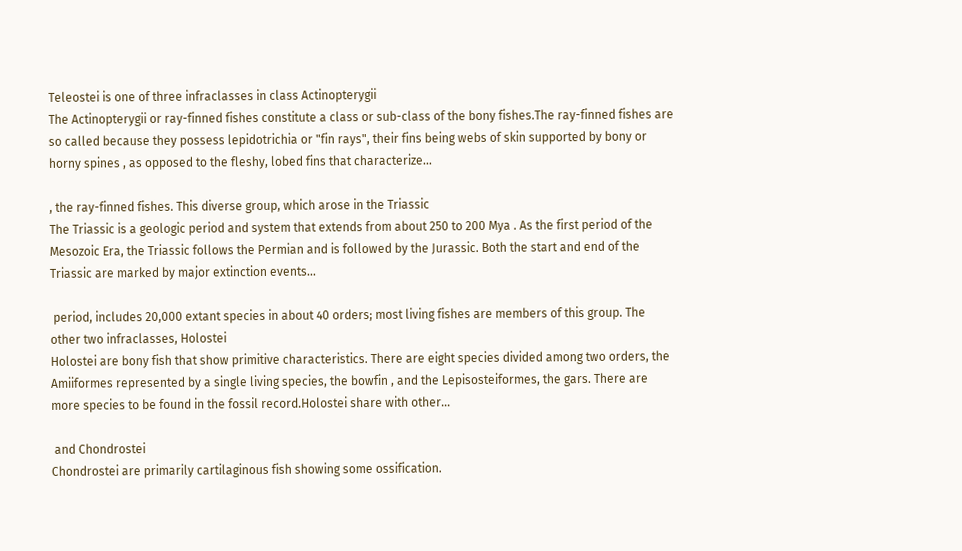Teleostei is one of three infraclasses in class Actinopterygii
The Actinopterygii or ray-finned fishes constitute a class or sub-class of the bony fishes.The ray-finned fishes are so called because they possess lepidotrichia or "fin rays", their fins being webs of skin supported by bony or horny spines , as opposed to the fleshy, lobed fins that characterize...

, the ray-finned fishes. This diverse group, which arose in the Triassic
The Triassic is a geologic period and system that extends from about 250 to 200 Mya . As the first period of the Mesozoic Era, the Triassic follows the Permian and is followed by the Jurassic. Both the start and end of the Triassic are marked by major extinction events...

 period, includes 20,000 extant species in about 40 orders; most living fishes are members of this group. The other two infraclasses, Holostei
Holostei are bony fish that show primitive characteristics. There are eight species divided among two orders, the Amiiformes represented by a single living species, the bowfin , and the Lepisosteiformes, the gars. There are more species to be found in the fossil record.Holostei share with other...

 and Chondrostei
Chondrostei are primarily cartilaginous fish showing some ossification.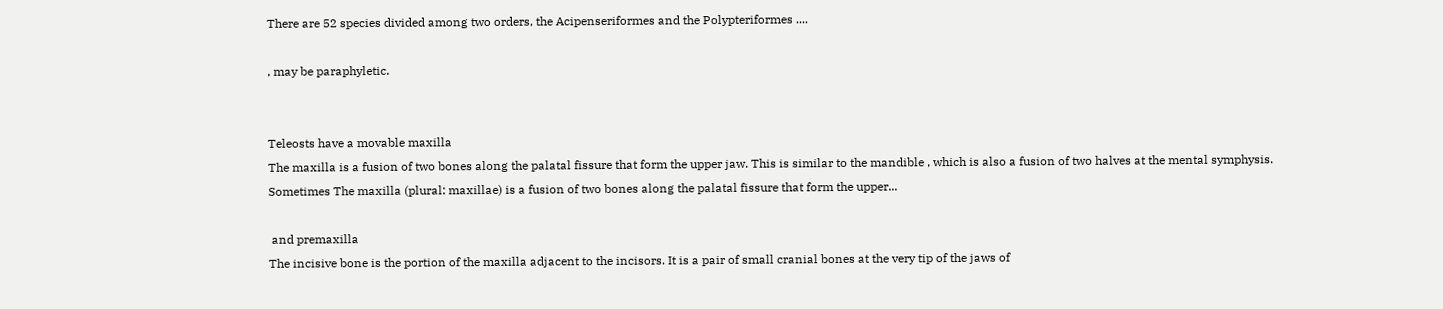There are 52 species divided among two orders, the Acipenseriformes and the Polypteriformes ....

, may be paraphyletic.


Teleosts have a movable maxilla
The maxilla is a fusion of two bones along the palatal fissure that form the upper jaw. This is similar to the mandible , which is also a fusion of two halves at the mental symphysis. Sometimes The maxilla (plural: maxillae) is a fusion of two bones along the palatal fissure that form the upper...

 and premaxilla
The incisive bone is the portion of the maxilla adjacent to the incisors. It is a pair of small cranial bones at the very tip of the jaws of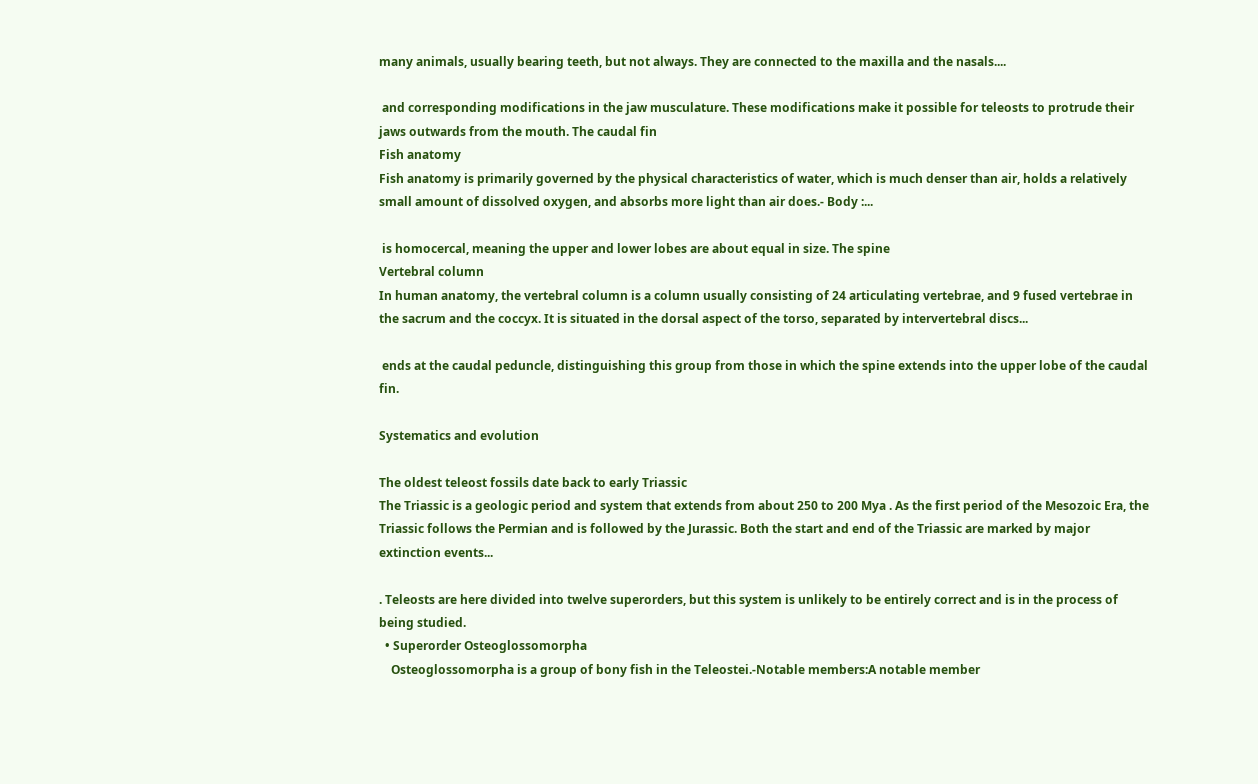many animals, usually bearing teeth, but not always. They are connected to the maxilla and the nasals....

 and corresponding modifications in the jaw musculature. These modifications make it possible for teleosts to protrude their jaws outwards from the mouth. The caudal fin
Fish anatomy
Fish anatomy is primarily governed by the physical characteristics of water, which is much denser than air, holds a relatively small amount of dissolved oxygen, and absorbs more light than air does.- Body :...

 is homocercal, meaning the upper and lower lobes are about equal in size. The spine
Vertebral column
In human anatomy, the vertebral column is a column usually consisting of 24 articulating vertebrae, and 9 fused vertebrae in the sacrum and the coccyx. It is situated in the dorsal aspect of the torso, separated by intervertebral discs...

 ends at the caudal peduncle, distinguishing this group from those in which the spine extends into the upper lobe of the caudal fin.

Systematics and evolution

The oldest teleost fossils date back to early Triassic
The Triassic is a geologic period and system that extends from about 250 to 200 Mya . As the first period of the Mesozoic Era, the Triassic follows the Permian and is followed by the Jurassic. Both the start and end of the Triassic are marked by major extinction events...

. Teleosts are here divided into twelve superorders, but this system is unlikely to be entirely correct and is in the process of being studied.
  • Superorder Osteoglossomorpha
    Osteoglossomorpha is a group of bony fish in the Teleostei.-Notable members:A notable member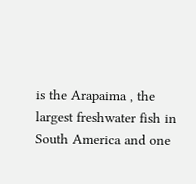is the Arapaima , the largest freshwater fish in South America and one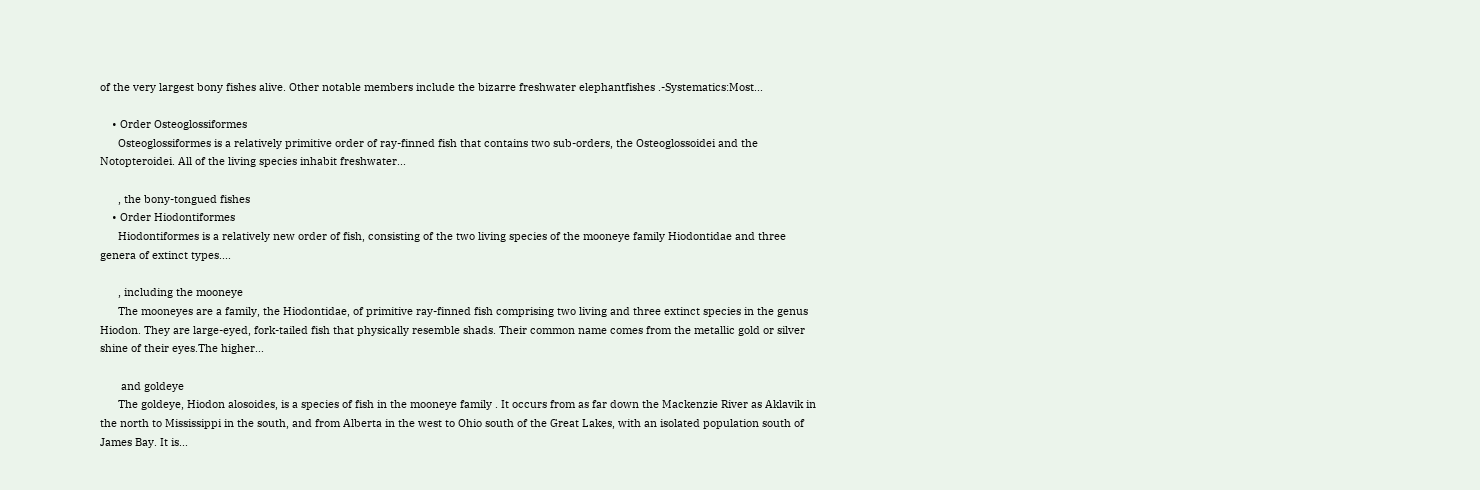of the very largest bony fishes alive. Other notable members include the bizarre freshwater elephantfishes .-Systematics:Most...

    • Order Osteoglossiformes
      Osteoglossiformes is a relatively primitive order of ray-finned fish that contains two sub-orders, the Osteoglossoidei and the Notopteroidei. All of the living species inhabit freshwater...

      , the bony-tongued fishes
    • Order Hiodontiformes
      Hiodontiformes is a relatively new order of fish, consisting of the two living species of the mooneye family Hiodontidae and three genera of extinct types....

      , including the mooneye
      The mooneyes are a family, the Hiodontidae, of primitive ray-finned fish comprising two living and three extinct species in the genus Hiodon. They are large-eyed, fork-tailed fish that physically resemble shads. Their common name comes from the metallic gold or silver shine of their eyes.The higher...

       and goldeye
      The goldeye, Hiodon alosoides, is a species of fish in the mooneye family . It occurs from as far down the Mackenzie River as Aklavik in the north to Mississippi in the south, and from Alberta in the west to Ohio south of the Great Lakes, with an isolated population south of James Bay. It is...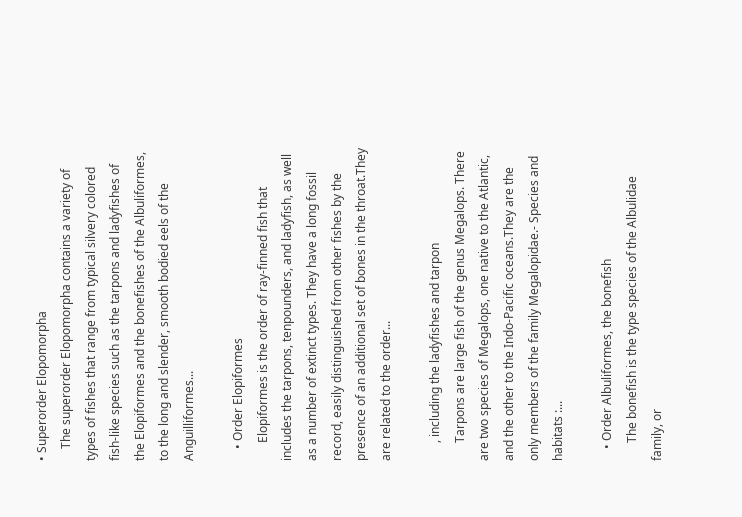• Superorder Elopomorpha
    The superorder Elopomorpha contains a variety of types of fishes that range from typical silvery colored fish-like species such as the tarpons and ladyfishes of the Elopiformes and the bonefishes of the Albuliformes, to the long and slender, smooth bodied eels of the Anguilliformes...

    • Order Elopiformes
      Elopiformes is the order of ray-finned fish that includes the tarpons, tenpounders, and ladyfish, as well as a number of extinct types. They have a long fossil record, easily distinguished from other fishes by the presence of an additional set of bones in the throat.They are related to the order...

      , including the ladyfishes and tarpon
      Tarpons are large fish of the genus Megalops. There are two species of Megalops, one native to the Atlantic, and the other to the Indo-Pacific oceans.They are the only members of the family Megalopidae.- Species and habitats :...

    • Order Albuliformes, the bonefish
      The bonefish is the type species of the Albulidae family, or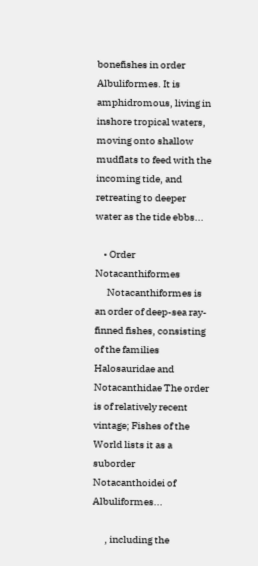bonefishes in order Albuliformes. It is amphidromous, living in inshore tropical waters, moving onto shallow mudflats to feed with the incoming tide, and retreating to deeper water as the tide ebbs...

    • Order Notacanthiformes
      Notacanthiformes is an order of deep-sea ray-finned fishes, consisting of the families Halosauridae and Notacanthidae The order is of relatively recent vintage; Fishes of the World lists it as a suborder Notacanthoidei of Albuliformes...

      , including the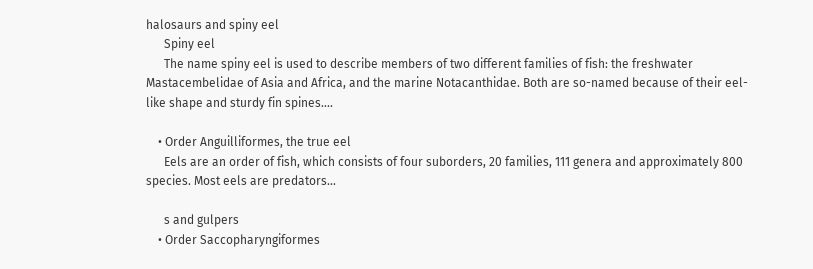halosaurs and spiny eel
      Spiny eel
      The name spiny eel is used to describe members of two different families of fish: the freshwater Mastacembelidae of Asia and Africa, and the marine Notacanthidae. Both are so-named because of their eel-like shape and sturdy fin spines....

    • Order Anguilliformes, the true eel
      Eels are an order of fish, which consists of four suborders, 20 families, 111 genera and approximately 800 species. Most eels are predators...

      s and gulpers
    • Order Saccopharyngiformes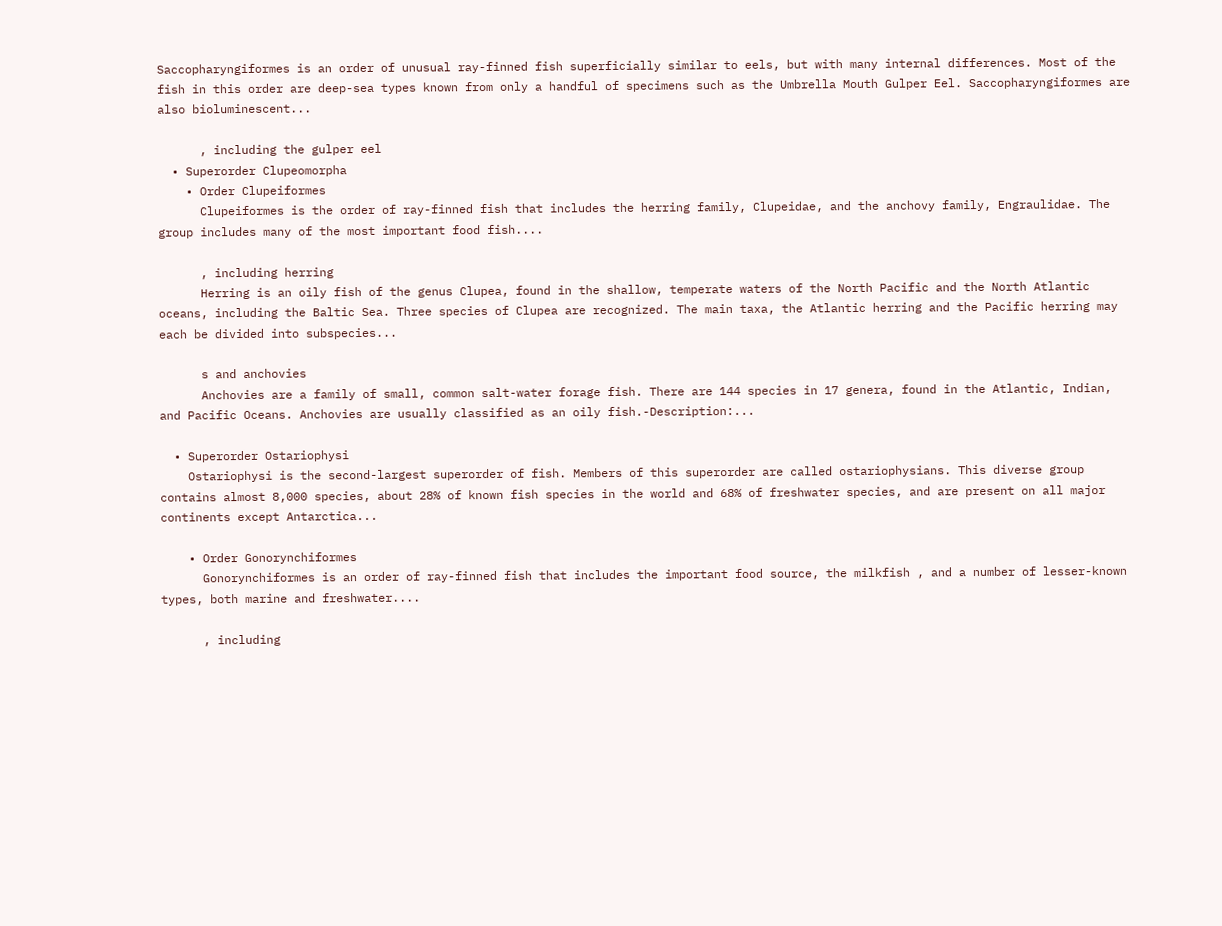Saccopharyngiformes is an order of unusual ray-finned fish superficially similar to eels, but with many internal differences. Most of the fish in this order are deep-sea types known from only a handful of specimens such as the Umbrella Mouth Gulper Eel. Saccopharyngiformes are also bioluminescent...

      , including the gulper eel
  • Superorder Clupeomorpha
    • Order Clupeiformes
      Clupeiformes is the order of ray-finned fish that includes the herring family, Clupeidae, and the anchovy family, Engraulidae. The group includes many of the most important food fish....

      , including herring
      Herring is an oily fish of the genus Clupea, found in the shallow, temperate waters of the North Pacific and the North Atlantic oceans, including the Baltic Sea. Three species of Clupea are recognized. The main taxa, the Atlantic herring and the Pacific herring may each be divided into subspecies...

      s and anchovies
      Anchovies are a family of small, common salt-water forage fish. There are 144 species in 17 genera, found in the Atlantic, Indian, and Pacific Oceans. Anchovies are usually classified as an oily fish.-Description:...

  • Superorder Ostariophysi
    Ostariophysi is the second-largest superorder of fish. Members of this superorder are called ostariophysians. This diverse group contains almost 8,000 species, about 28% of known fish species in the world and 68% of freshwater species, and are present on all major continents except Antarctica...

    • Order Gonorynchiformes
      Gonorynchiformes is an order of ray-finned fish that includes the important food source, the milkfish , and a number of lesser-known types, both marine and freshwater....

      , including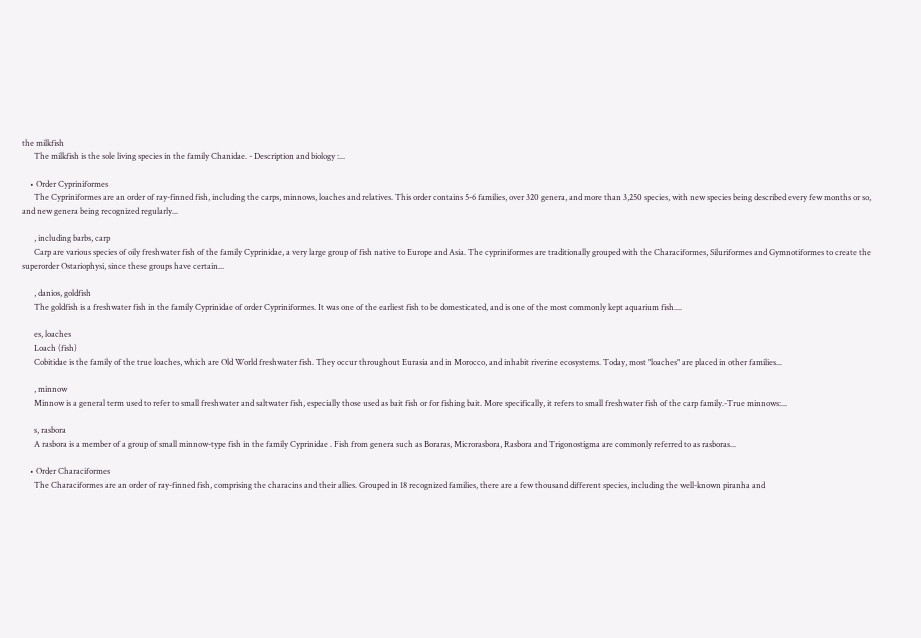the milkfish
      The milkfish is the sole living species in the family Chanidae. - Description and biology :...

    • Order Cypriniformes
      The Cypriniformes are an order of ray-finned fish, including the carps, minnows, loaches and relatives. This order contains 5-6 families, over 320 genera, and more than 3,250 species, with new species being described every few months or so, and new genera being recognized regularly...

      , including barbs, carp
      Carp are various species of oily freshwater fish of the family Cyprinidae, a very large group of fish native to Europe and Asia. The cypriniformes are traditionally grouped with the Characiformes, Siluriformes and Gymnotiformes to create the superorder Ostariophysi, since these groups have certain...

      , danios, goldfish
      The goldfish is a freshwater fish in the family Cyprinidae of order Cypriniformes. It was one of the earliest fish to be domesticated, and is one of the most commonly kept aquarium fish....

      es, loaches
      Loach (fish)
      Cobitidae is the family of the true loaches, which are Old World freshwater fish. They occur throughout Eurasia and in Morocco, and inhabit riverine ecosystems. Today, most "loaches" are placed in other families...

      , minnow
      Minnow is a general term used to refer to small freshwater and saltwater fish, especially those used as bait fish or for fishing bait. More specifically, it refers to small freshwater fish of the carp family.-True minnows:...

      s, rasbora
      A rasbora is a member of a group of small minnow-type fish in the family Cyprinidae . Fish from genera such as Boraras, Microrasbora, Rasbora and Trigonostigma are commonly referred to as rasboras...

    • Order Characiformes
      The Characiformes are an order of ray-finned fish, comprising the characins and their allies. Grouped in 18 recognized families, there are a few thousand different species, including the well-known piranha and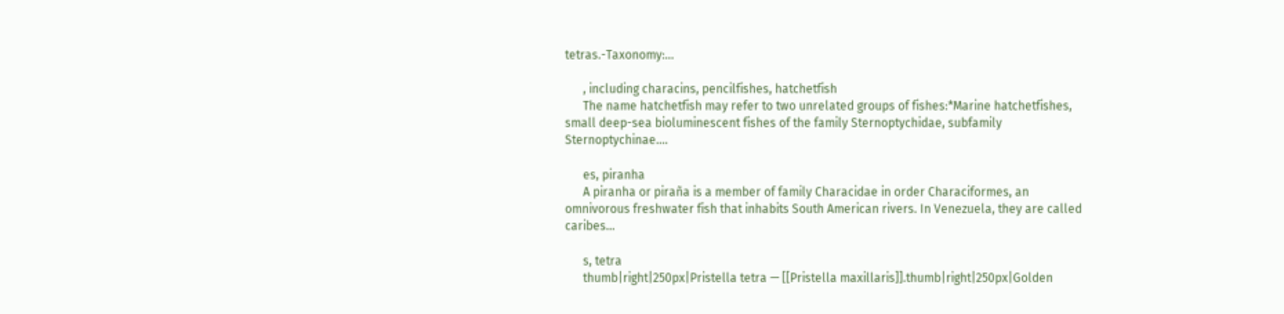tetras.-Taxonomy:...

      , including characins, pencilfishes, hatchetfish
      The name hatchetfish may refer to two unrelated groups of fishes:*Marine hatchetfishes, small deep-sea bioluminescent fishes of the family Sternoptychidae, subfamily Sternoptychinae....

      es, piranha
      A piranha or piraña is a member of family Characidae in order Characiformes, an omnivorous freshwater fish that inhabits South American rivers. In Venezuela, they are called caribes...

      s, tetra
      thumb|right|250px|Pristella tetra — [[Pristella maxillaris]].thumb|right|250px|Golden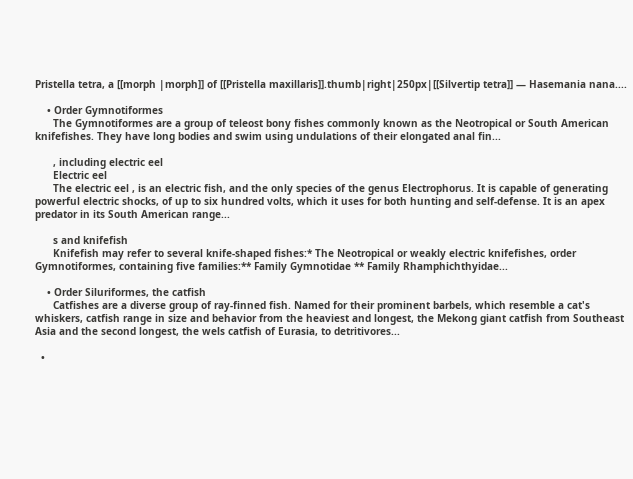Pristella tetra, a [[morph |morph]] of [[Pristella maxillaris]].thumb|right|250px|[[Silvertip tetra]] — Hasemania nana....

    • Order Gymnotiformes
      The Gymnotiformes are a group of teleost bony fishes commonly known as the Neotropical or South American knifefishes. They have long bodies and swim using undulations of their elongated anal fin...

      , including electric eel
      Electric eel
      The electric eel , is an electric fish, and the only species of the genus Electrophorus. It is capable of generating powerful electric shocks, of up to six hundred volts, which it uses for both hunting and self-defense. It is an apex predator in its South American range...

      s and knifefish
      Knifefish may refer to several knife-shaped fishes:* The Neotropical or weakly electric knifefishes, order Gymnotiformes, containing five families:** Family Gymnotidae ** Family Rhamphichthyidae...

    • Order Siluriformes, the catfish
      Catfishes are a diverse group of ray-finned fish. Named for their prominent barbels, which resemble a cat's whiskers, catfish range in size and behavior from the heaviest and longest, the Mekong giant catfish from Southeast Asia and the second longest, the wels catfish of Eurasia, to detritivores...

  •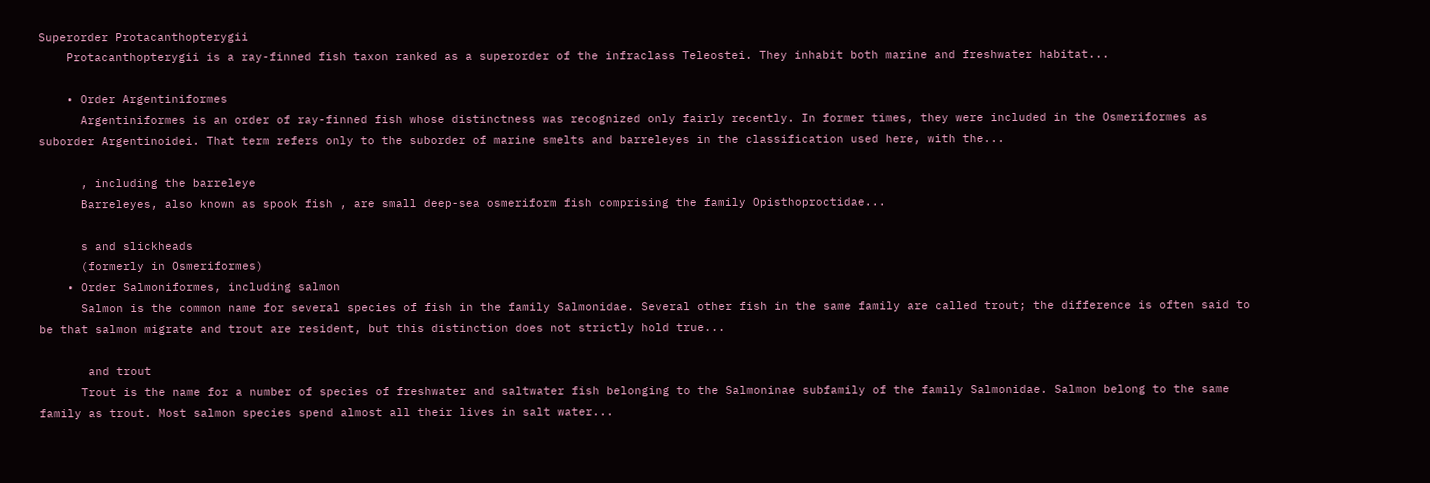Superorder Protacanthopterygii
    Protacanthopterygii is a ray-finned fish taxon ranked as a superorder of the infraclass Teleostei. They inhabit both marine and freshwater habitat...

    • Order Argentiniformes
      Argentiniformes is an order of ray-finned fish whose distinctness was recognized only fairly recently. In former times, they were included in the Osmeriformes as suborder Argentinoidei. That term refers only to the suborder of marine smelts and barreleyes in the classification used here, with the...

      , including the barreleye
      Barreleyes, also known as spook fish , are small deep-sea osmeriform fish comprising the family Opisthoproctidae...

      s and slickheads
      (formerly in Osmeriformes)
    • Order Salmoniformes, including salmon
      Salmon is the common name for several species of fish in the family Salmonidae. Several other fish in the same family are called trout; the difference is often said to be that salmon migrate and trout are resident, but this distinction does not strictly hold true...

       and trout
      Trout is the name for a number of species of freshwater and saltwater fish belonging to the Salmoninae subfamily of the family Salmonidae. Salmon belong to the same family as trout. Most salmon species spend almost all their lives in salt water...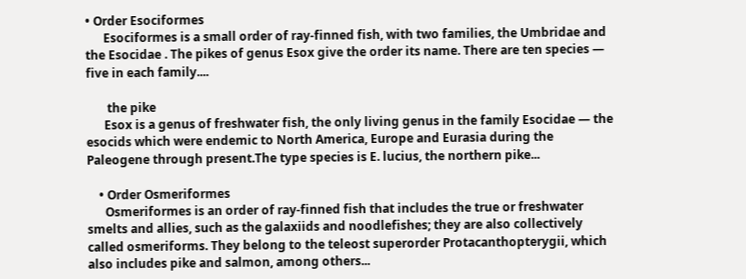• Order Esociformes
      Esociformes is a small order of ray-finned fish, with two families, the Umbridae and the Esocidae . The pikes of genus Esox give the order its name. There are ten species — five in each family....

       the pike
      Esox is a genus of freshwater fish, the only living genus in the family Esocidae — the esocids which were endemic to North America, Europe and Eurasia during the Paleogene through present.The type species is E. lucius, the northern pike...

    • Order Osmeriformes
      Osmeriformes is an order of ray-finned fish that includes the true or freshwater smelts and allies, such as the galaxiids and noodlefishes; they are also collectively called osmeriforms. They belong to the teleost superorder Protacanthopterygii, which also includes pike and salmon, among others...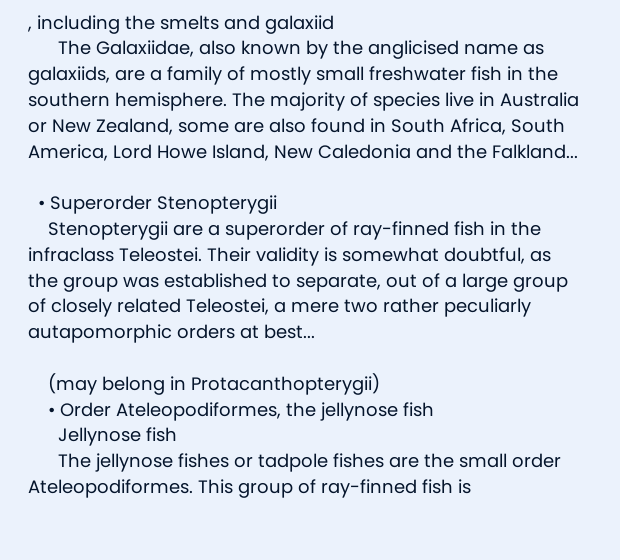, including the smelts and galaxiid
      The Galaxiidae, also known by the anglicised name as galaxiids, are a family of mostly small freshwater fish in the southern hemisphere. The majority of species live in Australia or New Zealand, some are also found in South Africa, South America, Lord Howe Island, New Caledonia and the Falkland...

  • Superorder Stenopterygii
    Stenopterygii are a superorder of ray-finned fish in the infraclass Teleostei. Their validity is somewhat doubtful, as the group was established to separate, out of a large group of closely related Teleostei, a mere two rather peculiarly autapomorphic orders at best...

    (may belong in Protacanthopterygii)
    • Order Ateleopodiformes, the jellynose fish
      Jellynose fish
      The jellynose fishes or tadpole fishes are the small order Ateleopodiformes. This group of ray-finned fish is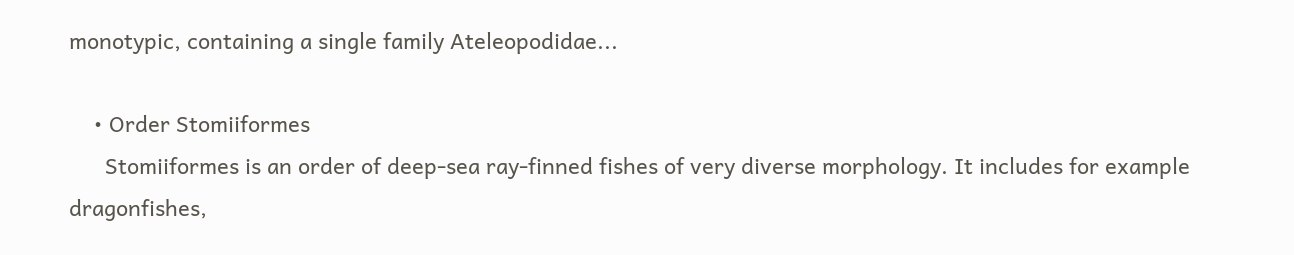monotypic, containing a single family Ateleopodidae...

    • Order Stomiiformes
      Stomiiformes is an order of deep-sea ray-finned fishes of very diverse morphology. It includes for example dragonfishes,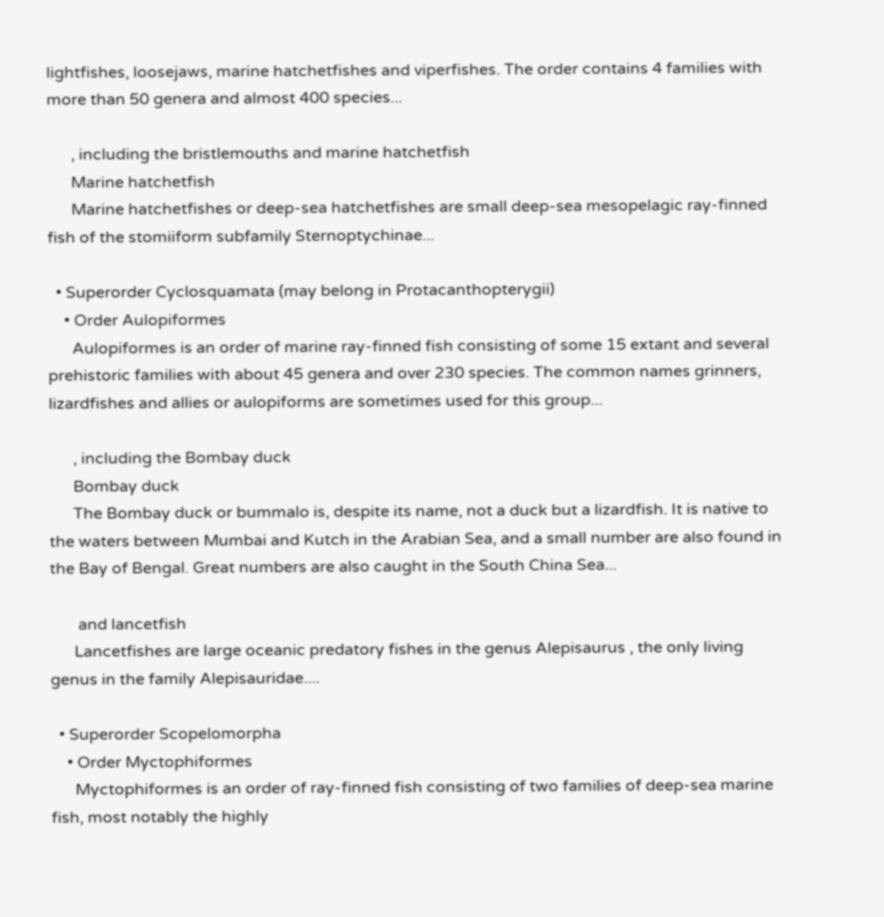lightfishes, loosejaws, marine hatchetfishes and viperfishes. The order contains 4 families with more than 50 genera and almost 400 species...

      , including the bristlemouths and marine hatchetfish
      Marine hatchetfish
      Marine hatchetfishes or deep-sea hatchetfishes are small deep-sea mesopelagic ray-finned fish of the stomiiform subfamily Sternoptychinae...

  • Superorder Cyclosquamata (may belong in Protacanthopterygii)
    • Order Aulopiformes
      Aulopiformes is an order of marine ray-finned fish consisting of some 15 extant and several prehistoric families with about 45 genera and over 230 species. The common names grinners, lizardfishes and allies or aulopiforms are sometimes used for this group...

      , including the Bombay duck
      Bombay duck
      The Bombay duck or bummalo is, despite its name, not a duck but a lizardfish. It is native to the waters between Mumbai and Kutch in the Arabian Sea, and a small number are also found in the Bay of Bengal. Great numbers are also caught in the South China Sea...

       and lancetfish
      Lancetfishes are large oceanic predatory fishes in the genus Alepisaurus , the only living genus in the family Alepisauridae....

  • Superorder Scopelomorpha
    • Order Myctophiformes
      Myctophiformes is an order of ray-finned fish consisting of two families of deep-sea marine fish, most notably the highly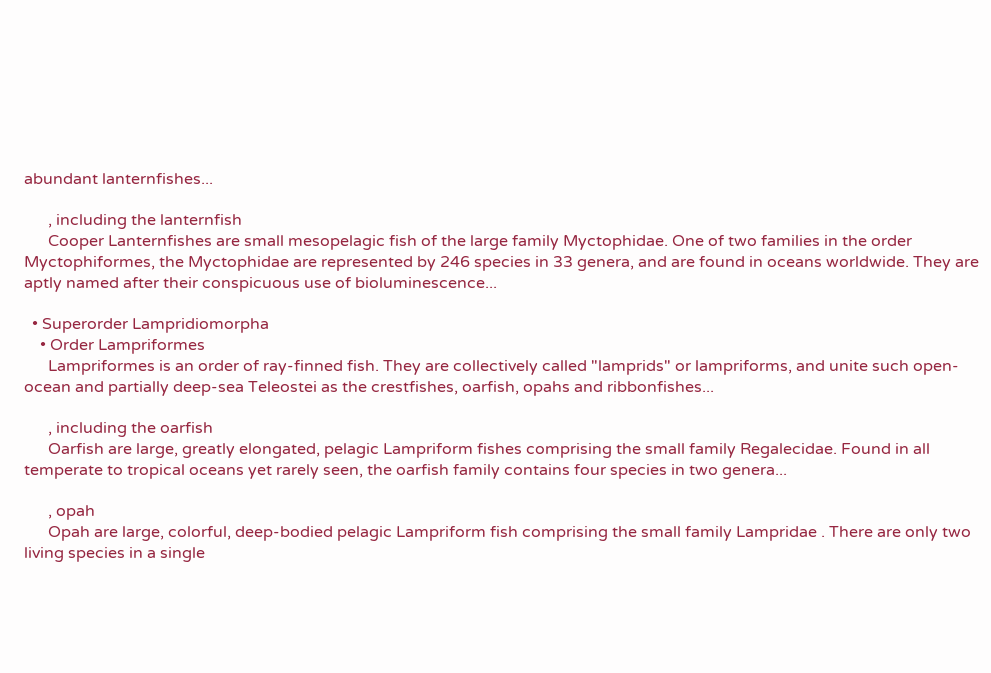abundant lanternfishes...

      , including the lanternfish
      Cooper Lanternfishes are small mesopelagic fish of the large family Myctophidae. One of two families in the order Myctophiformes, the Myctophidae are represented by 246 species in 33 genera, and are found in oceans worldwide. They are aptly named after their conspicuous use of bioluminescence...

  • Superorder Lampridiomorpha
    • Order Lampriformes
      Lampriformes is an order of ray-finned fish. They are collectively called "lamprids" or lampriforms, and unite such open-ocean and partially deep-sea Teleostei as the crestfishes, oarfish, opahs and ribbonfishes...

      , including the oarfish
      Oarfish are large, greatly elongated, pelagic Lampriform fishes comprising the small family Regalecidae. Found in all temperate to tropical oceans yet rarely seen, the oarfish family contains four species in two genera...

      , opah
      Opah are large, colorful, deep-bodied pelagic Lampriform fish comprising the small family Lampridae . There are only two living species in a single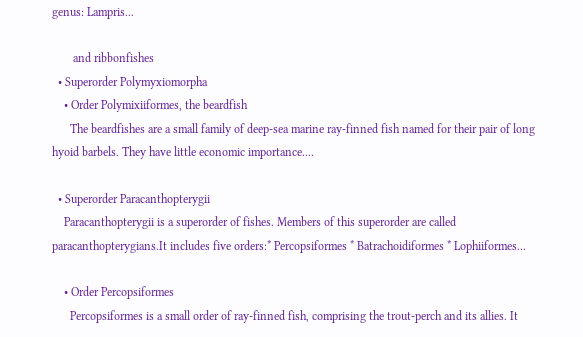genus: Lampris...

       and ribbonfishes
  • Superorder Polymyxiomorpha
    • Order Polymixiiformes, the beardfish
      The beardfishes are a small family of deep-sea marine ray-finned fish named for their pair of long hyoid barbels. They have little economic importance....

  • Superorder Paracanthopterygii
    Paracanthopterygii is a superorder of fishes. Members of this superorder are called paracanthopterygians.It includes five orders:* Percopsiformes * Batrachoidiformes * Lophiiformes...

    • Order Percopsiformes
      Percopsiformes is a small order of ray-finned fish, comprising the trout-perch and its allies. It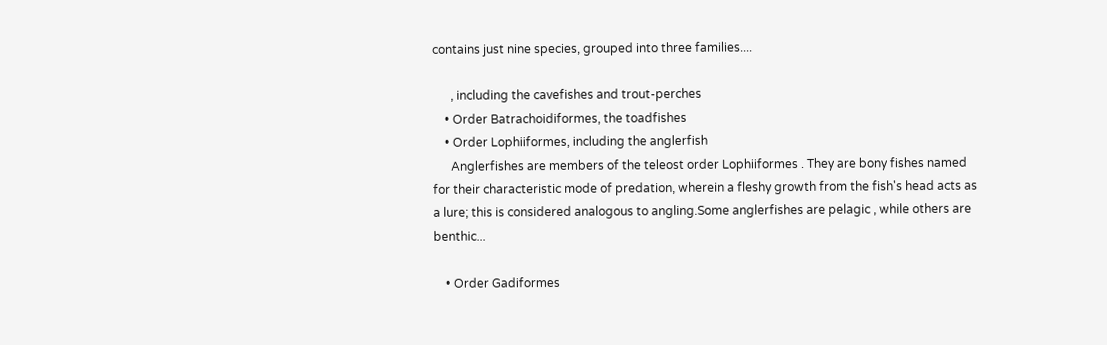contains just nine species, grouped into three families....

      , including the cavefishes and trout-perches
    • Order Batrachoidiformes, the toadfishes
    • Order Lophiiformes, including the anglerfish
      Anglerfishes are members of the teleost order Lophiiformes . They are bony fishes named for their characteristic mode of predation, wherein a fleshy growth from the fish's head acts as a lure; this is considered analogous to angling.Some anglerfishes are pelagic , while others are benthic...

    • Order Gadiformes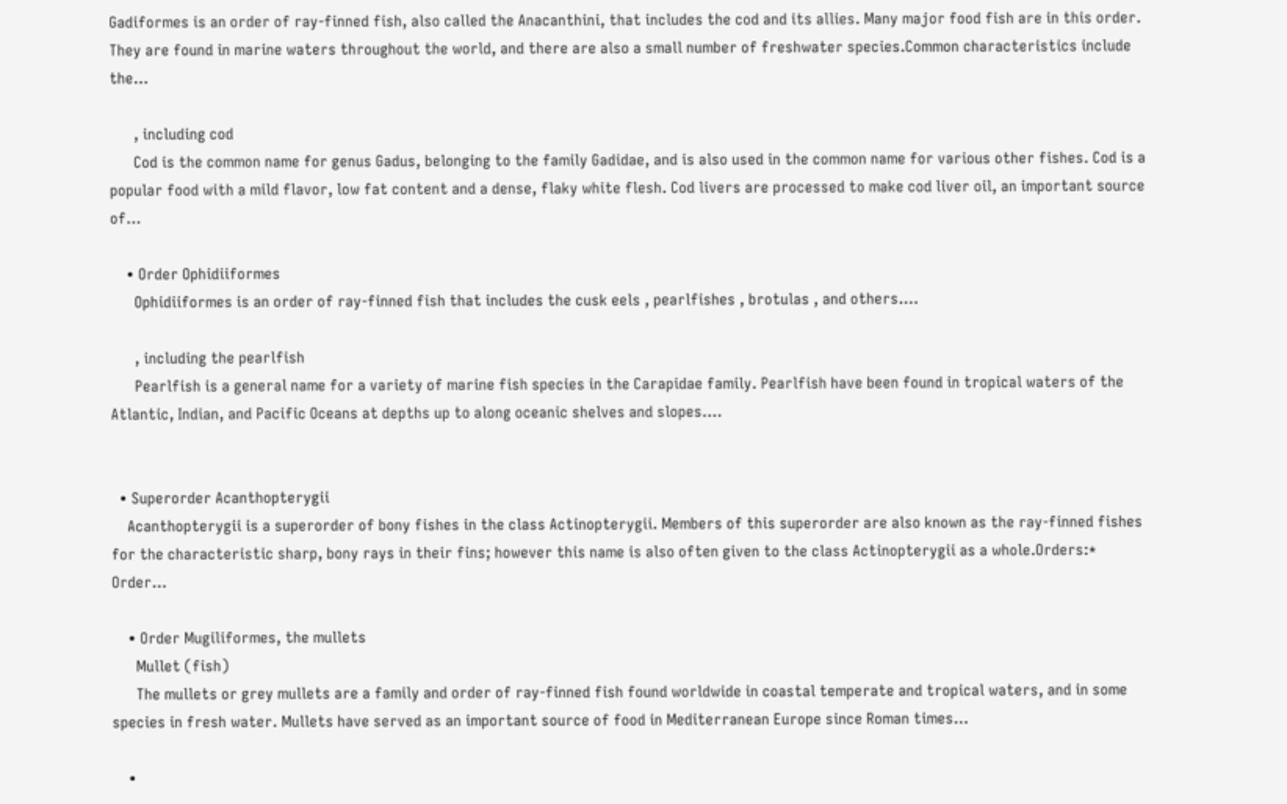Gadiformes is an order of ray-finned fish, also called the Anacanthini, that includes the cod and its allies. Many major food fish are in this order. They are found in marine waters throughout the world, and there are also a small number of freshwater species.Common characteristics include the...

      , including cod
      Cod is the common name for genus Gadus, belonging to the family Gadidae, and is also used in the common name for various other fishes. Cod is a popular food with a mild flavor, low fat content and a dense, flaky white flesh. Cod livers are processed to make cod liver oil, an important source of...

    • Order Ophidiiformes
      Ophidiiformes is an order of ray-finned fish that includes the cusk eels , pearlfishes , brotulas , and others....

      , including the pearlfish
      Pearlfish is a general name for a variety of marine fish species in the Carapidae family. Pearlfish have been found in tropical waters of the Atlantic, Indian, and Pacific Oceans at depths up to along oceanic shelves and slopes....


  • Superorder Acanthopterygii
    Acanthopterygii is a superorder of bony fishes in the class Actinopterygii. Members of this superorder are also known as the ray-finned fishes for the characteristic sharp, bony rays in their fins; however this name is also often given to the class Actinopterygii as a whole.Orders:* Order...

    • Order Mugiliformes, the mullets
      Mullet (fish)
      The mullets or grey mullets are a family and order of ray-finned fish found worldwide in coastal temperate and tropical waters, and in some species in fresh water. Mullets have served as an important source of food in Mediterranean Europe since Roman times...

    •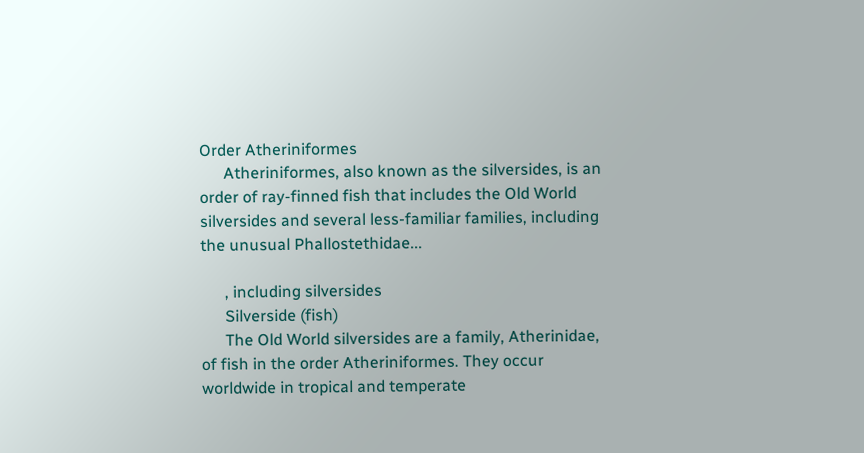Order Atheriniformes
      Atheriniformes, also known as the silversides, is an order of ray-finned fish that includes the Old World silversides and several less-familiar families, including the unusual Phallostethidae...

      , including silversides
      Silverside (fish)
      The Old World silversides are a family, Atherinidae, of fish in the order Atheriniformes. They occur worldwide in tropical and temperate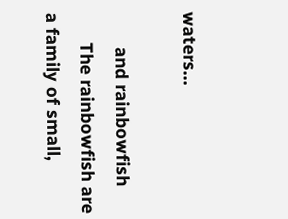waters...

       and rainbowfish
      The rainbowfish are a family of small,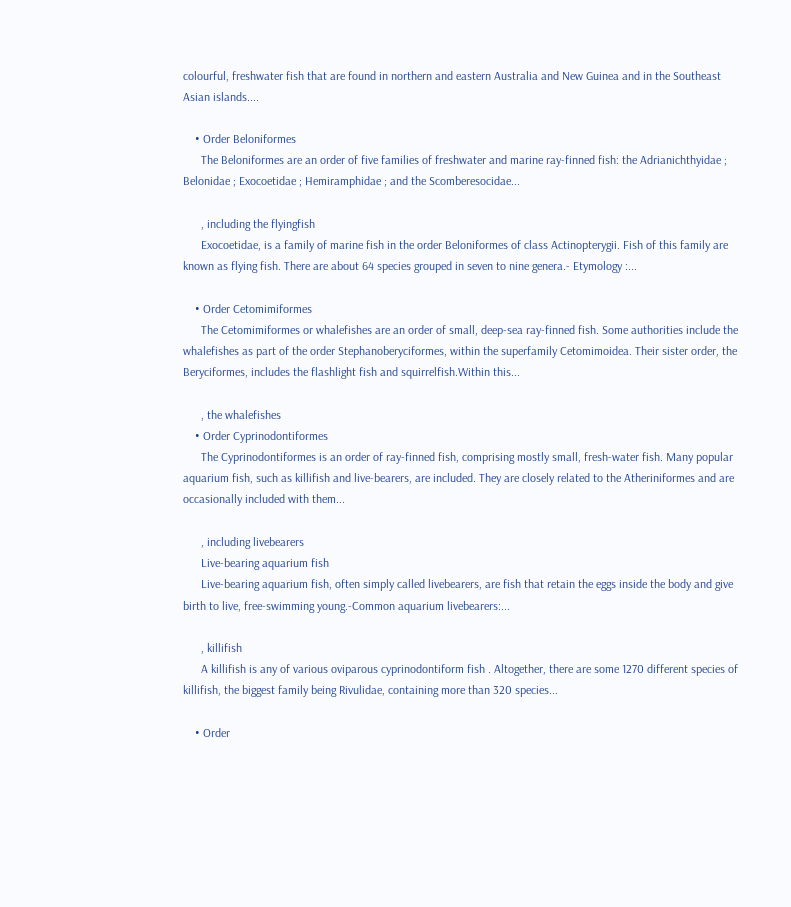colourful, freshwater fish that are found in northern and eastern Australia and New Guinea and in the Southeast Asian islands....

    • Order Beloniformes
      The Beloniformes are an order of five families of freshwater and marine ray-finned fish: the Adrianichthyidae ; Belonidae ; Exocoetidae ; Hemiramphidae ; and the Scomberesocidae...

      , including the flyingfish
      Exocoetidae, is a family of marine fish in the order Beloniformes of class Actinopterygii. Fish of this family are known as flying fish. There are about 64 species grouped in seven to nine genera.- Etymology :...

    • Order Cetomimiformes
      The Cetomimiformes or whalefishes are an order of small, deep-sea ray-finned fish. Some authorities include the whalefishes as part of the order Stephanoberyciformes, within the superfamily Cetomimoidea. Their sister order, the Beryciformes, includes the flashlight fish and squirrelfish.Within this...

      , the whalefishes
    • Order Cyprinodontiformes
      The Cyprinodontiformes is an order of ray-finned fish, comprising mostly small, fresh-water fish. Many popular aquarium fish, such as killifish and live-bearers, are included. They are closely related to the Atheriniformes and are occasionally included with them...

      , including livebearers
      Live-bearing aquarium fish
      Live-bearing aquarium fish, often simply called livebearers, are fish that retain the eggs inside the body and give birth to live, free-swimming young.-Common aquarium livebearers:...

      , killifish
      A killifish is any of various oviparous cyprinodontiform fish . Altogether, there are some 1270 different species of killifish, the biggest family being Rivulidae, containing more than 320 species...

    • Order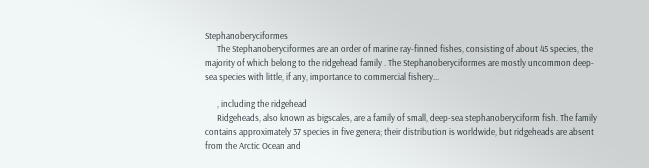Stephanoberyciformes
      The Stephanoberyciformes are an order of marine ray-finned fishes, consisting of about 45 species, the majority of which belong to the ridgehead family . The Stephanoberyciformes are mostly uncommon deep-sea species with little, if any, importance to commercial fishery...

      , including the ridgehead
      Ridgeheads, also known as bigscales, are a family of small, deep-sea stephanoberyciform fish. The family contains approximately 37 species in five genera; their distribution is worldwide, but ridgeheads are absent from the Arctic Ocean and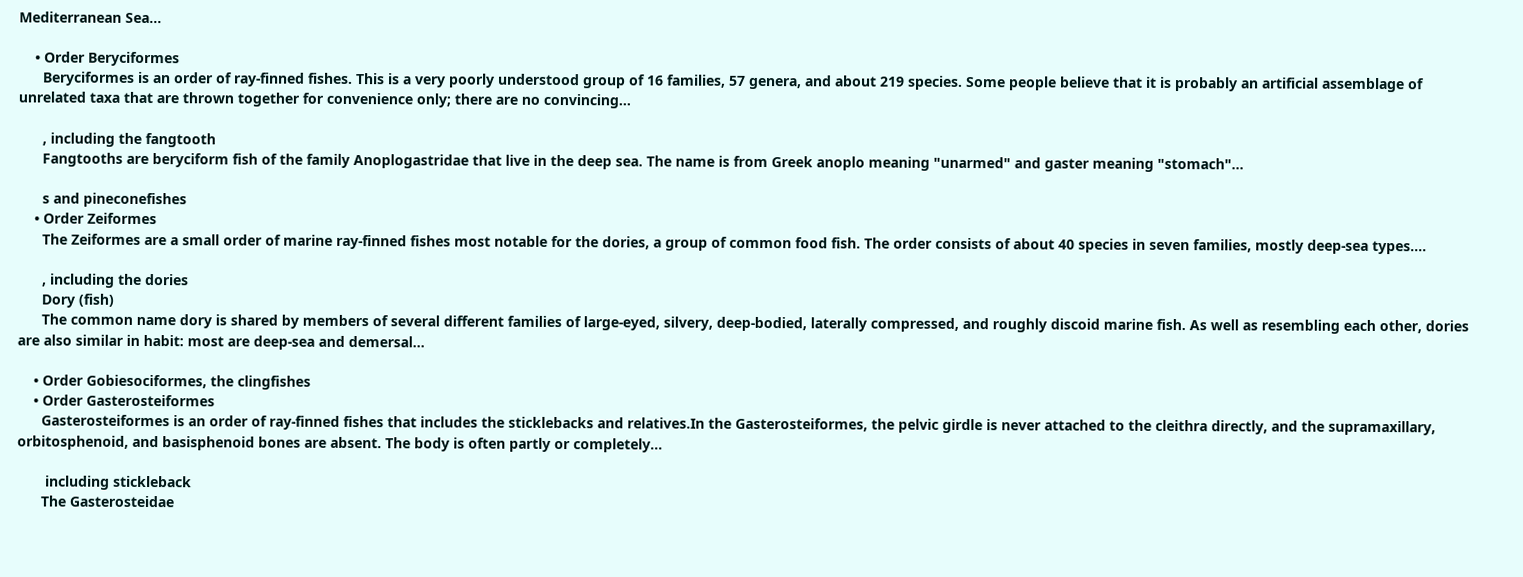Mediterranean Sea...

    • Order Beryciformes
      Beryciformes is an order of ray-finned fishes. This is a very poorly understood group of 16 families, 57 genera, and about 219 species. Some people believe that it is probably an artificial assemblage of unrelated taxa that are thrown together for convenience only; there are no convincing...

      , including the fangtooth
      Fangtooths are beryciform fish of the family Anoplogastridae that live in the deep sea. The name is from Greek anoplo meaning "unarmed" and gaster meaning "stomach"...

      s and pineconefishes
    • Order Zeiformes
      The Zeiformes are a small order of marine ray-finned fishes most notable for the dories, a group of common food fish. The order consists of about 40 species in seven families, mostly deep-sea types....

      , including the dories
      Dory (fish)
      The common name dory is shared by members of several different families of large-eyed, silvery, deep-bodied, laterally compressed, and roughly discoid marine fish. As well as resembling each other, dories are also similar in habit: most are deep-sea and demersal...

    • Order Gobiesociformes, the clingfishes
    • Order Gasterosteiformes
      Gasterosteiformes is an order of ray-finned fishes that includes the sticklebacks and relatives.In the Gasterosteiformes, the pelvic girdle is never attached to the cleithra directly, and the supramaxillary, orbitosphenoid, and basisphenoid bones are absent. The body is often partly or completely...

       including stickleback
      The Gasterosteidae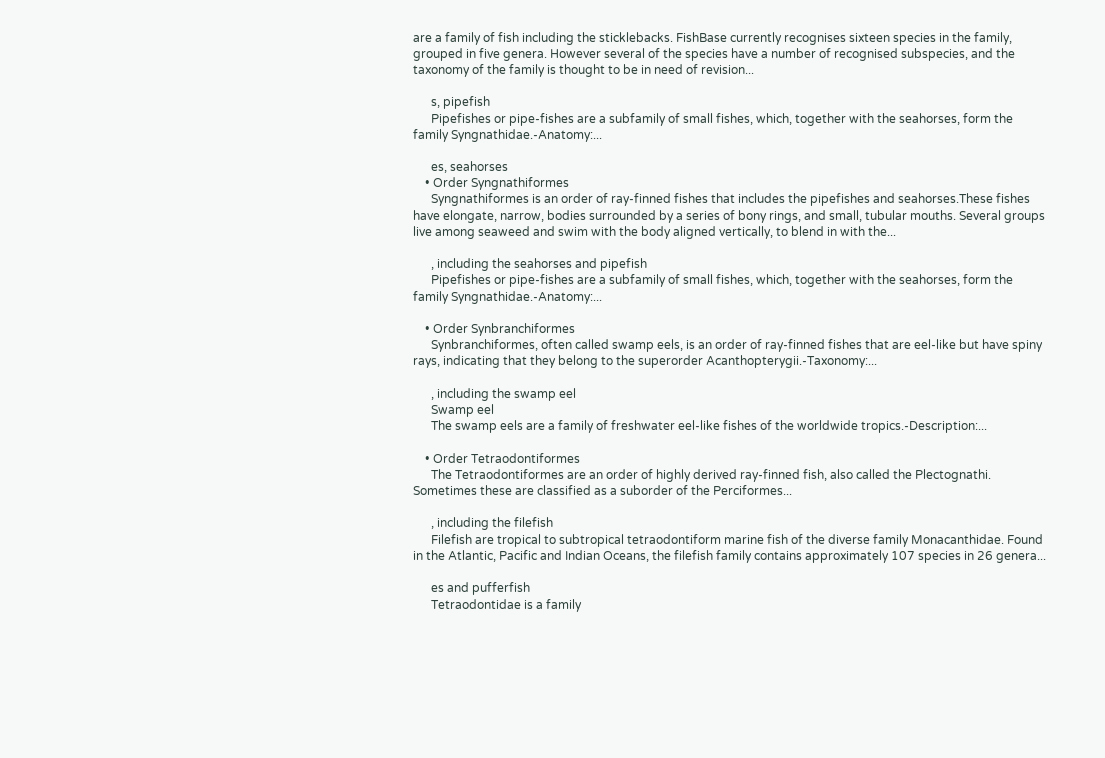are a family of fish including the sticklebacks. FishBase currently recognises sixteen species in the family, grouped in five genera. However several of the species have a number of recognised subspecies, and the taxonomy of the family is thought to be in need of revision...

      s, pipefish
      Pipefishes or pipe-fishes are a subfamily of small fishes, which, together with the seahorses, form the family Syngnathidae.-Anatomy:...

      es, seahorses
    • Order Syngnathiformes
      Syngnathiformes is an order of ray-finned fishes that includes the pipefishes and seahorses.These fishes have elongate, narrow, bodies surrounded by a series of bony rings, and small, tubular mouths. Several groups live among seaweed and swim with the body aligned vertically, to blend in with the...

      , including the seahorses and pipefish
      Pipefishes or pipe-fishes are a subfamily of small fishes, which, together with the seahorses, form the family Syngnathidae.-Anatomy:...

    • Order Synbranchiformes
      Synbranchiformes, often called swamp eels, is an order of ray-finned fishes that are eel-like but have spiny rays, indicating that they belong to the superorder Acanthopterygii.-Taxonomy:...

      , including the swamp eel
      Swamp eel
      The swamp eels are a family of freshwater eel-like fishes of the worldwide tropics.-Description:...

    • Order Tetraodontiformes
      The Tetraodontiformes are an order of highly derived ray-finned fish, also called the Plectognathi. Sometimes these are classified as a suborder of the Perciformes...

      , including the filefish
      Filefish are tropical to subtropical tetraodontiform marine fish of the diverse family Monacanthidae. Found in the Atlantic, Pacific and Indian Oceans, the filefish family contains approximately 107 species in 26 genera...

      es and pufferfish
      Tetraodontidae is a family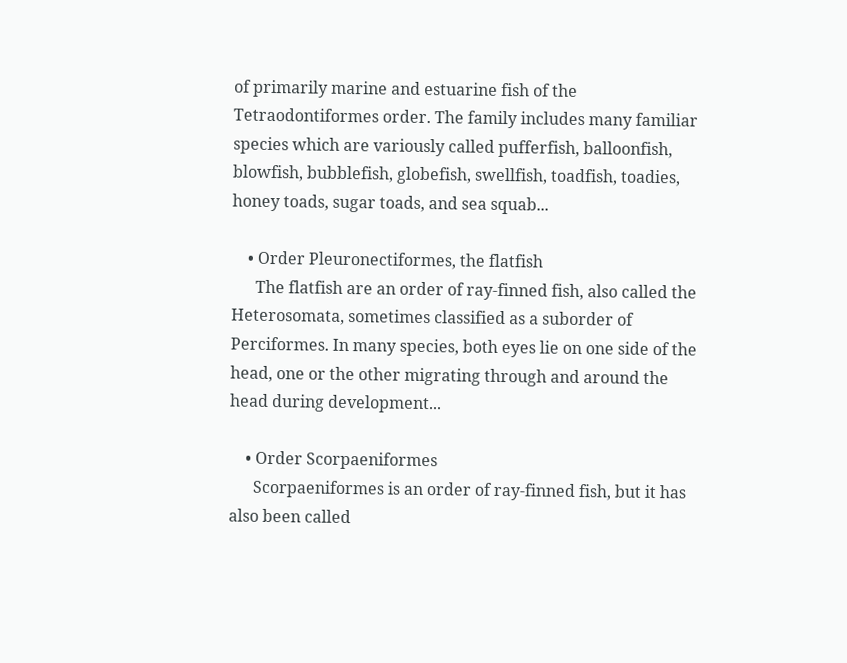of primarily marine and estuarine fish of the Tetraodontiformes order. The family includes many familiar species which are variously called pufferfish, balloonfish, blowfish, bubblefish, globefish, swellfish, toadfish, toadies, honey toads, sugar toads, and sea squab...

    • Order Pleuronectiformes, the flatfish
      The flatfish are an order of ray-finned fish, also called the Heterosomata, sometimes classified as a suborder of Perciformes. In many species, both eyes lie on one side of the head, one or the other migrating through and around the head during development...

    • Order Scorpaeniformes
      Scorpaeniformes is an order of ray-finned fish, but it has also been called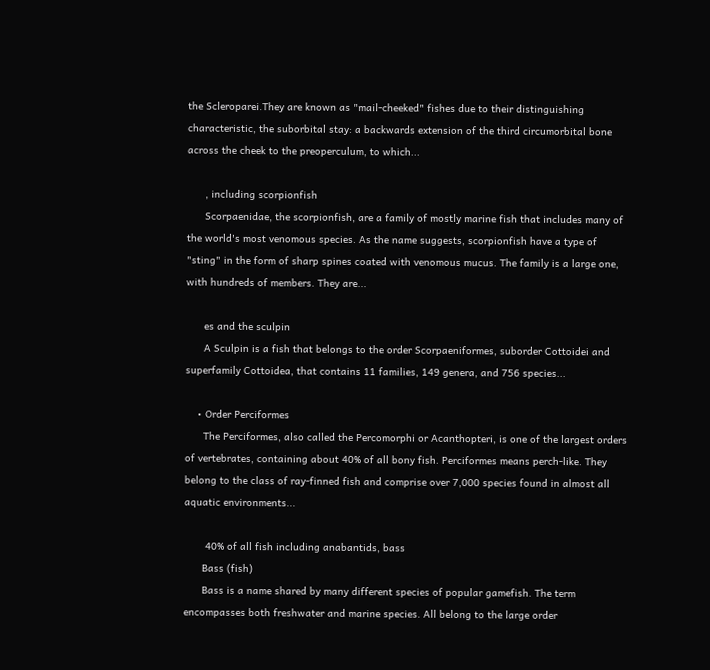the Scleroparei.They are known as "mail-cheeked" fishes due to their distinguishing characteristic, the suborbital stay: a backwards extension of the third circumorbital bone across the cheek to the preoperculum, to which...

      , including scorpionfish
      Scorpaenidae, the scorpionfish, are a family of mostly marine fish that includes many of the world's most venomous species. As the name suggests, scorpionfish have a type of "sting" in the form of sharp spines coated with venomous mucus. The family is a large one, with hundreds of members. They are...

      es and the sculpin
      A Sculpin is a fish that belongs to the order Scorpaeniformes, suborder Cottoidei and superfamily Cottoidea, that contains 11 families, 149 genera, and 756 species...

    • Order Perciformes
      The Perciformes, also called the Percomorphi or Acanthopteri, is one of the largest orders of vertebrates, containing about 40% of all bony fish. Perciformes means perch-like. They belong to the class of ray-finned fish and comprise over 7,000 species found in almost all aquatic environments...

       40% of all fish including anabantids, bass
      Bass (fish)
      Bass is a name shared by many different species of popular gamefish. The term encompasses both freshwater and marine species. All belong to the large order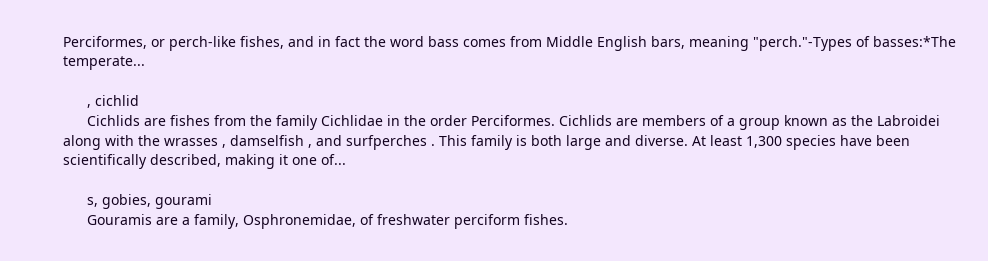Perciformes, or perch-like fishes, and in fact the word bass comes from Middle English bars, meaning "perch."-Types of basses:*The temperate...

      , cichlid
      Cichlids are fishes from the family Cichlidae in the order Perciformes. Cichlids are members of a group known as the Labroidei along with the wrasses , damselfish , and surfperches . This family is both large and diverse. At least 1,300 species have been scientifically described, making it one of...

      s, gobies, gourami
      Gouramis are a family, Osphronemidae, of freshwater perciform fishes.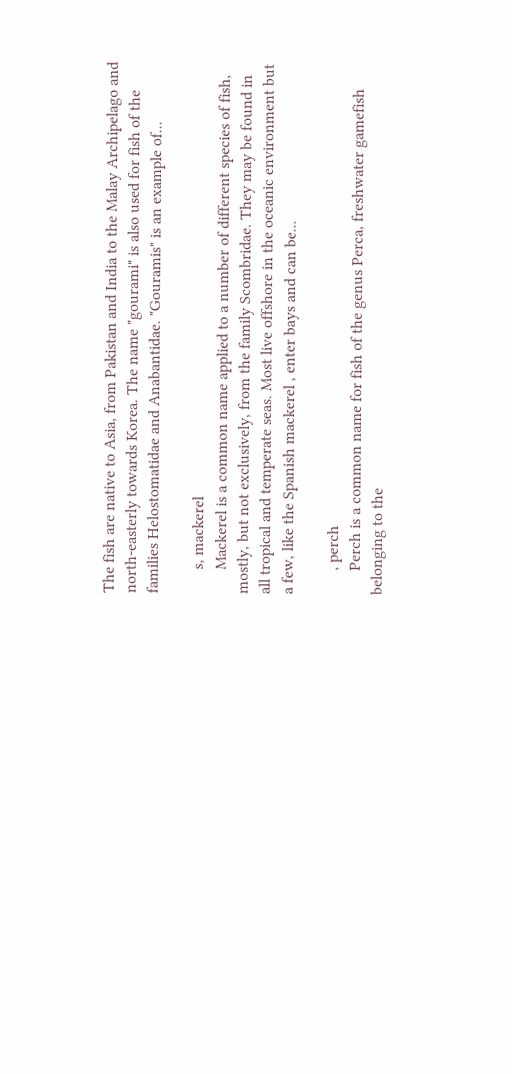The fish are native to Asia, from Pakistan and India to the Malay Archipelago and north-easterly towards Korea. The name "gourami" is also used for fish of the families Helostomatidae and Anabantidae. "Gouramis" is an example of...

      s, mackerel
      Mackerel is a common name applied to a number of different species of fish, mostly, but not exclusively, from the family Scombridae. They may be found in all tropical and temperate seas. Most live offshore in the oceanic environment but a few, like the Spanish mackerel , enter bays and can be...

      , perch
      Perch is a common name for fish of the genus Perca, freshwater gamefish belonging to the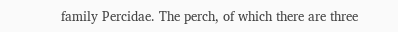family Percidae. The perch, of which there are three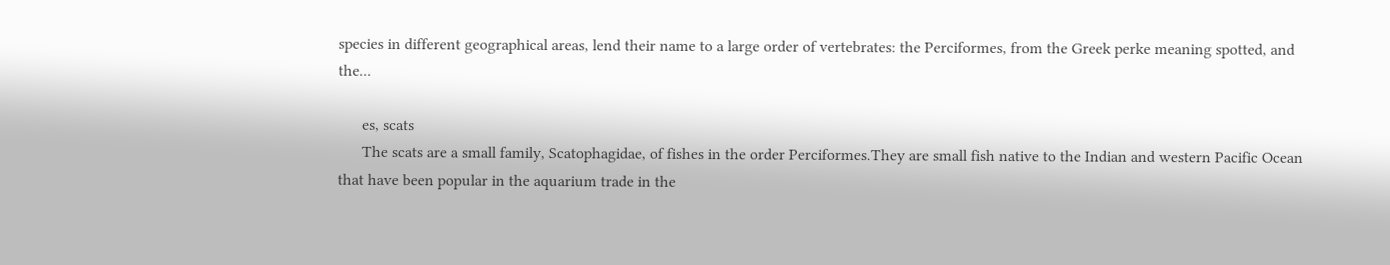species in different geographical areas, lend their name to a large order of vertebrates: the Perciformes, from the Greek perke meaning spotted, and the...

      es, scats
      The scats are a small family, Scatophagidae, of fishes in the order Perciformes.They are small fish native to the Indian and western Pacific Ocean that have been popular in the aquarium trade in the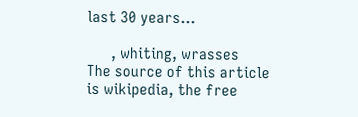last 30 years...

      , whiting, wrasses
The source of this article is wikipedia, the free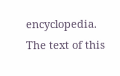encyclopedia.  The text of this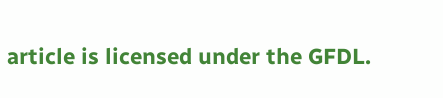article is licensed under the GFDL.